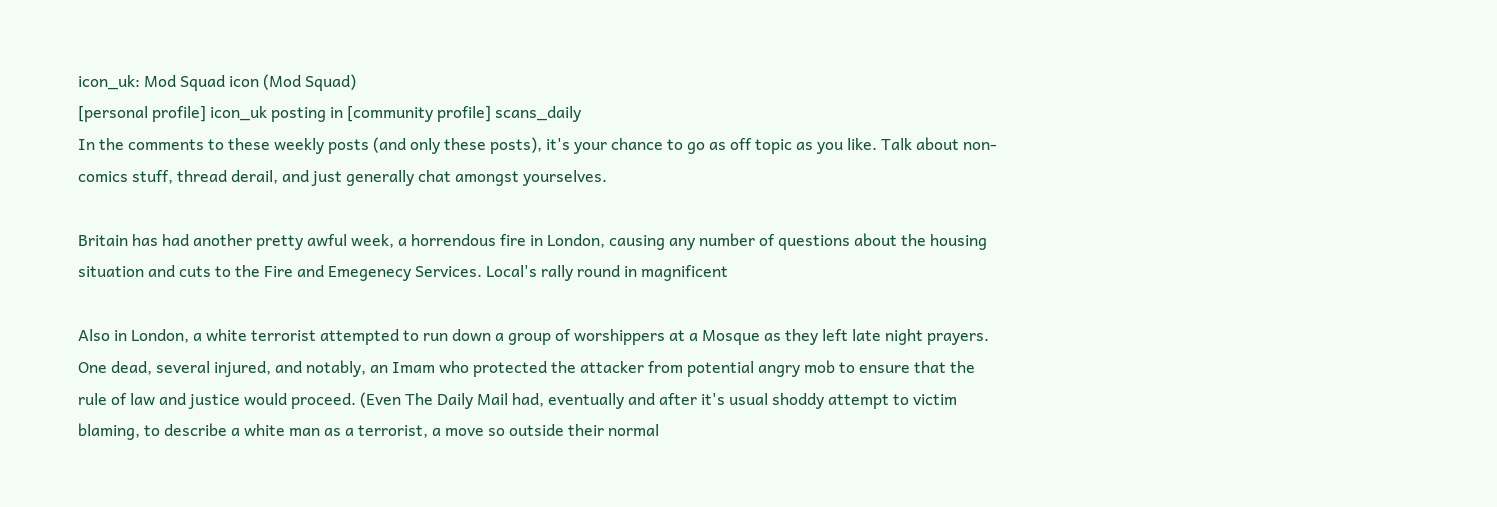icon_uk: Mod Squad icon (Mod Squad)
[personal profile] icon_uk posting in [community profile] scans_daily
In the comments to these weekly posts (and only these posts), it's your chance to go as off topic as you like. Talk about non-comics stuff, thread derail, and just generally chat amongst yourselves.

Britain has had another pretty awful week, a horrendous fire in London, causing any number of questions about the housing situation and cuts to the Fire and Emegenecy Services. Local's rally round in magnificent

Also in London, a white terrorist attempted to run down a group of worshippers at a Mosque as they left late night prayers. One dead, several injured, and notably, an Imam who protected the attacker from potential angry mob to ensure that the rule of law and justice would proceed. (Even The Daily Mail had, eventually and after it's usual shoddy attempt to victim blaming, to describe a white man as a terrorist, a move so outside their normal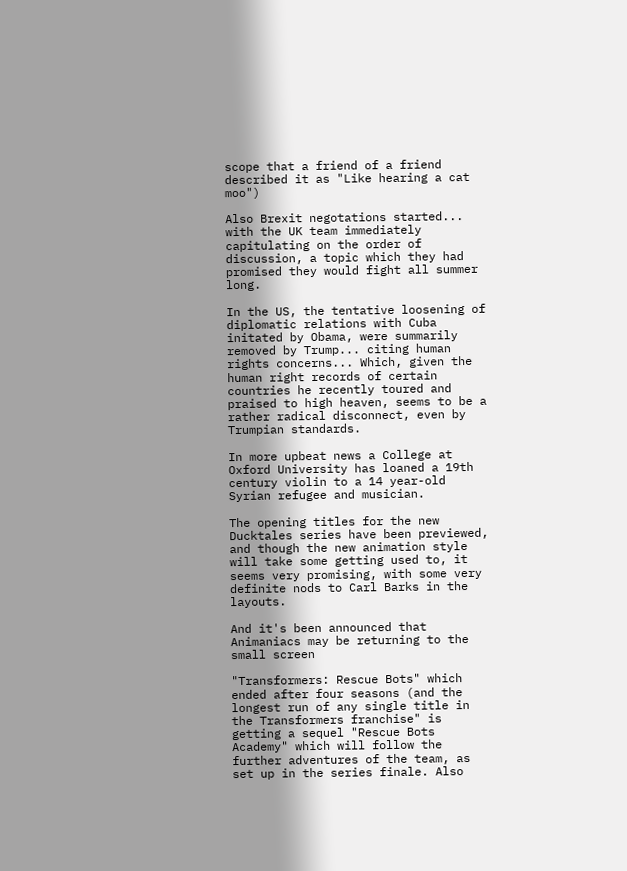scope that a friend of a friend described it as "Like hearing a cat moo")

Also Brexit negotations started... with the UK team immediately capitulating on the order of discussion, a topic which they had promised they would fight all summer long.

In the US, the tentative loosening of diplomatic relations with Cuba initated by Obama, were summarily removed by Trump... citing human rights concerns... Which, given the human right records of certain countries he recently toured and praised to high heaven, seems to be a rather radical disconnect, even by Trumpian standards.

In more upbeat news a College at Oxford University has loaned a 19th century violin to a 14 year-old Syrian refugee and musician.

The opening titles for the new Ducktales series have been previewed, and though the new animation style will take some getting used to, it seems very promising, with some very definite nods to Carl Barks in the layouts.

And it's been announced that Animaniacs may be returning to the small screen

"Transformers: Rescue Bots" which ended after four seasons (and the longest run of any single title in the Transformers franchise" is getting a sequel "Rescue Bots Academy" which will follow the further adventures of the team, as set up in the series finale. Also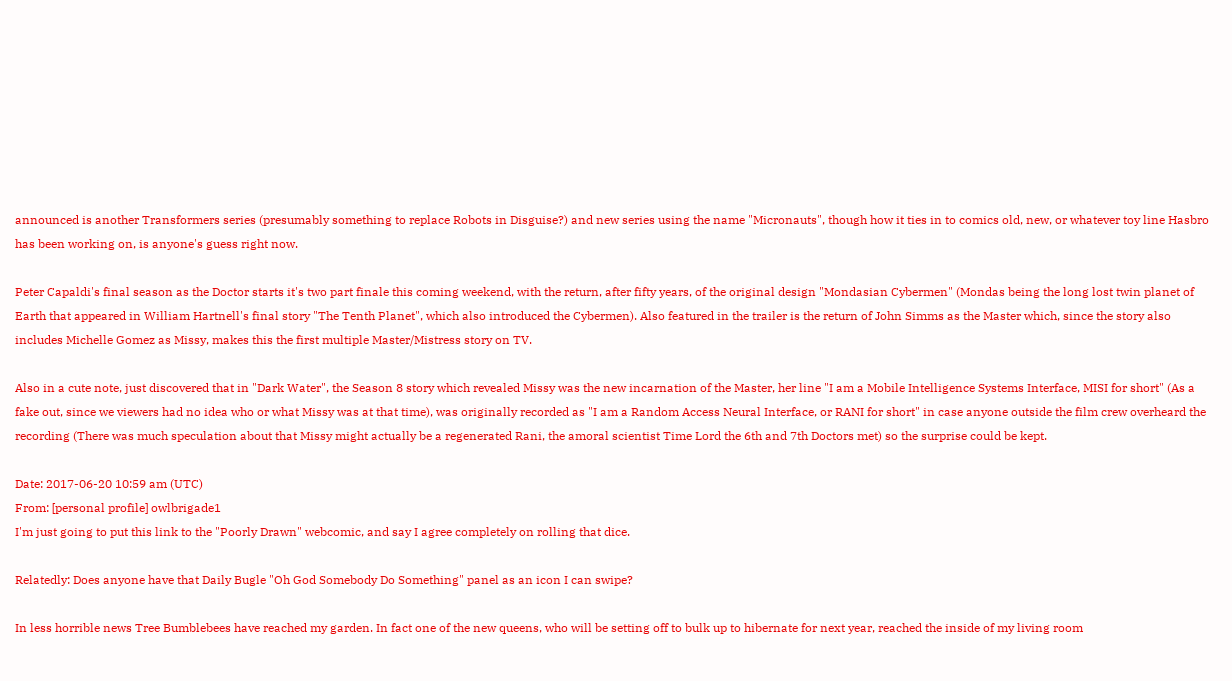announced is another Transformers series (presumably something to replace Robots in Disguise?) and new series using the name "Micronauts", though how it ties in to comics old, new, or whatever toy line Hasbro has been working on, is anyone's guess right now.

Peter Capaldi's final season as the Doctor starts it's two part finale this coming weekend, with the return, after fifty years, of the original design "Mondasian Cybermen" (Mondas being the long lost twin planet of Earth that appeared in William Hartnell's final story "The Tenth Planet", which also introduced the Cybermen). Also featured in the trailer is the return of John Simms as the Master which, since the story also includes Michelle Gomez as Missy, makes this the first multiple Master/Mistress story on TV.

Also in a cute note, just discovered that in "Dark Water", the Season 8 story which revealed Missy was the new incarnation of the Master, her line "I am a Mobile Intelligence Systems Interface, MISI for short" (As a fake out, since we viewers had no idea who or what Missy was at that time), was originally recorded as "I am a Random Access Neural Interface, or RANI for short" in case anyone outside the film crew overheard the recording (There was much speculation about that Missy might actually be a regenerated Rani, the amoral scientist Time Lord the 6th and 7th Doctors met) so the surprise could be kept.

Date: 2017-06-20 10:59 am (UTC)
From: [personal profile] owlbrigade1
I'm just going to put this link to the "Poorly Drawn" webcomic, and say I agree completely on rolling that dice.

Relatedly: Does anyone have that Daily Bugle "Oh God Somebody Do Something" panel as an icon I can swipe?

In less horrible news Tree Bumblebees have reached my garden. In fact one of the new queens, who will be setting off to bulk up to hibernate for next year, reached the inside of my living room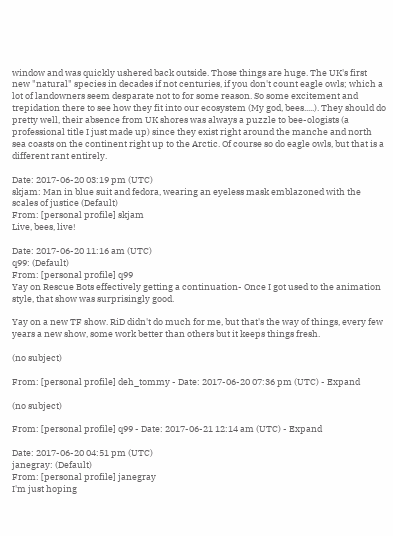window and was quickly ushered back outside. Those things are huge. The UK's first new "natural" species in decades if not centuries, if you don't count eagle owls; which a lot of landowners seem desparate not to for some reason. So some excitement and trepidation there to see how they fit into our ecosystem (My god, bees.....). They should do pretty well, their absence from UK shores was always a puzzle to bee-ologists (a professional title I just made up) since they exist right around the manche and north sea coasts on the continent right up to the Arctic. Of course so do eagle owls, but that is a different rant entirely.

Date: 2017-06-20 03:19 pm (UTC)
skjam: Man in blue suit and fedora, wearing an eyeless mask emblazoned with the scales of justice (Default)
From: [personal profile] skjam
Live, bees, live!

Date: 2017-06-20 11:16 am (UTC)
q99: (Default)
From: [personal profile] q99
Yay on Rescue Bots effectively getting a continuation- Once I got used to the animation style, that show was surprisingly good.

Yay on a new TF show. RiD didn't do much for me, but that's the way of things, every few years a new show, some work better than others but it keeps things fresh.

(no subject)

From: [personal profile] deh_tommy - Date: 2017-06-20 07:36 pm (UTC) - Expand

(no subject)

From: [personal profile] q99 - Date: 2017-06-21 12:14 am (UTC) - Expand

Date: 2017-06-20 04:51 pm (UTC)
janegray: (Default)
From: [personal profile] janegray
I'm just hoping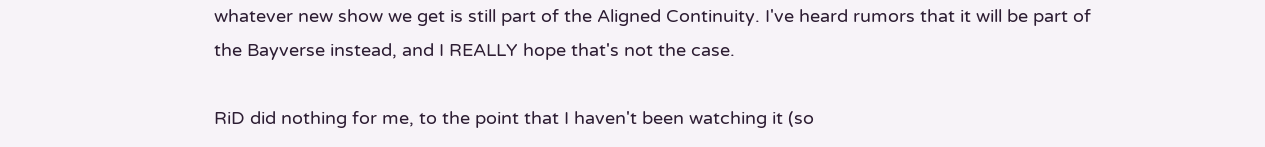whatever new show we get is still part of the Aligned Continuity. I've heard rumors that it will be part of the Bayverse instead, and I REALLY hope that's not the case.

RiD did nothing for me, to the point that I haven't been watching it (so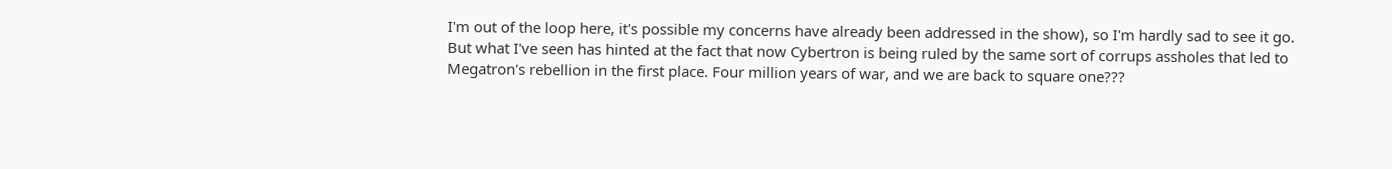I'm out of the loop here, it's possible my concerns have already been addressed in the show), so I'm hardly sad to see it go. But what I've seen has hinted at the fact that now Cybertron is being ruled by the same sort of corrups assholes that led to Megatron's rebellion in the first place. Four million years of war, and we are back to square one???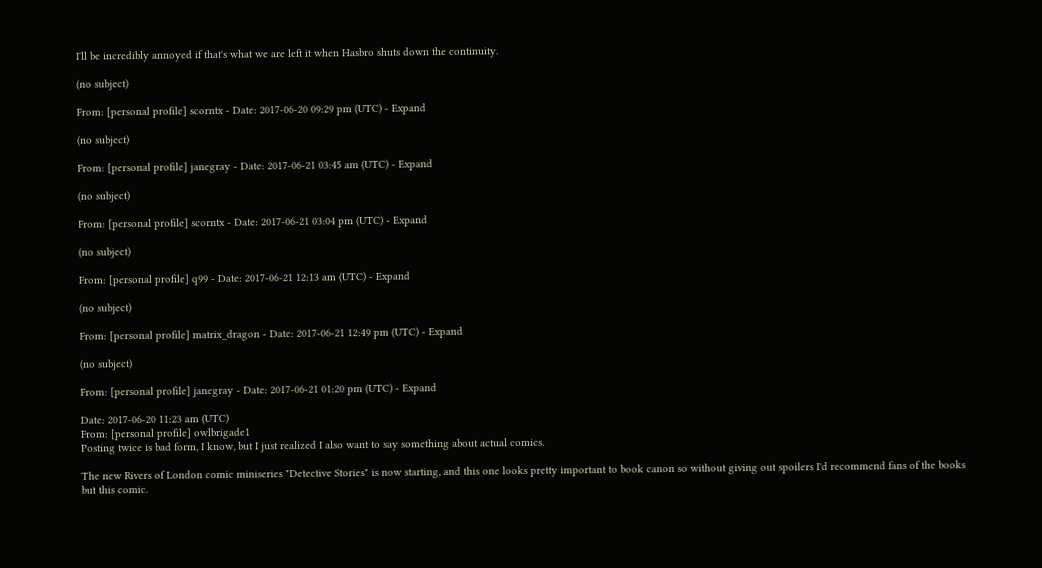I'll be incredibly annoyed if that's what we are left it when Hasbro shuts down the continuity.

(no subject)

From: [personal profile] scorntx - Date: 2017-06-20 09:29 pm (UTC) - Expand

(no subject)

From: [personal profile] janegray - Date: 2017-06-21 03:45 am (UTC) - Expand

(no subject)

From: [personal profile] scorntx - Date: 2017-06-21 03:04 pm (UTC) - Expand

(no subject)

From: [personal profile] q99 - Date: 2017-06-21 12:13 am (UTC) - Expand

(no subject)

From: [personal profile] matrix_dragon - Date: 2017-06-21 12:49 pm (UTC) - Expand

(no subject)

From: [personal profile] janegray - Date: 2017-06-21 01:20 pm (UTC) - Expand

Date: 2017-06-20 11:23 am (UTC)
From: [personal profile] owlbrigade1
Posting twice is bad form, I know, but I just realized I also want to say something about actual comics.

The new Rivers of London comic miniseries "Detective Stories" is now starting, and this one looks pretty important to book canon so without giving out spoilers I'd recommend fans of the books but this comic.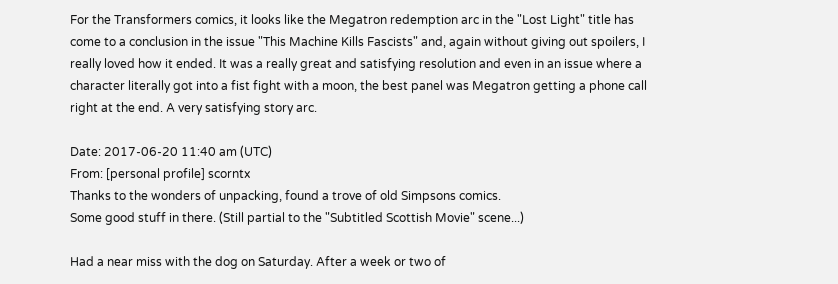For the Transformers comics, it looks like the Megatron redemption arc in the "Lost Light" title has come to a conclusion in the issue "This Machine Kills Fascists" and, again without giving out spoilers, I really loved how it ended. It was a really great and satisfying resolution and even in an issue where a character literally got into a fist fight with a moon, the best panel was Megatron getting a phone call right at the end. A very satisfying story arc.

Date: 2017-06-20 11:40 am (UTC)
From: [personal profile] scorntx
Thanks to the wonders of unpacking, found a trove of old Simpsons comics.
Some good stuff in there. (Still partial to the "Subtitled Scottish Movie" scene...)

Had a near miss with the dog on Saturday. After a week or two of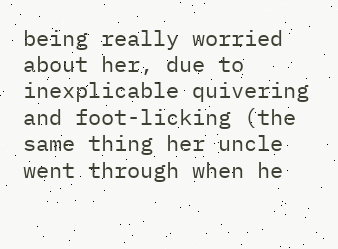being really worried about her, due to inexplicable quivering and foot-licking (the same thing her uncle went through when he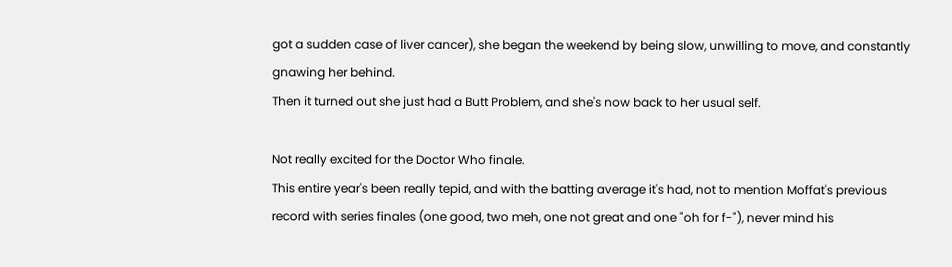got a sudden case of liver cancer), she began the weekend by being slow, unwilling to move, and constantly gnawing her behind.
Then it turned out she just had a Butt Problem, and she's now back to her usual self.

Not really excited for the Doctor Who finale.
This entire year's been really tepid, and with the batting average it's had, not to mention Moffat's previous record with series finales (one good, two meh, one not great and one "oh for f-"), never mind his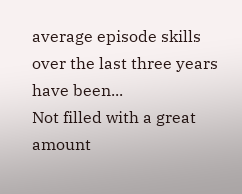average episode skills over the last three years have been...
Not filled with a great amount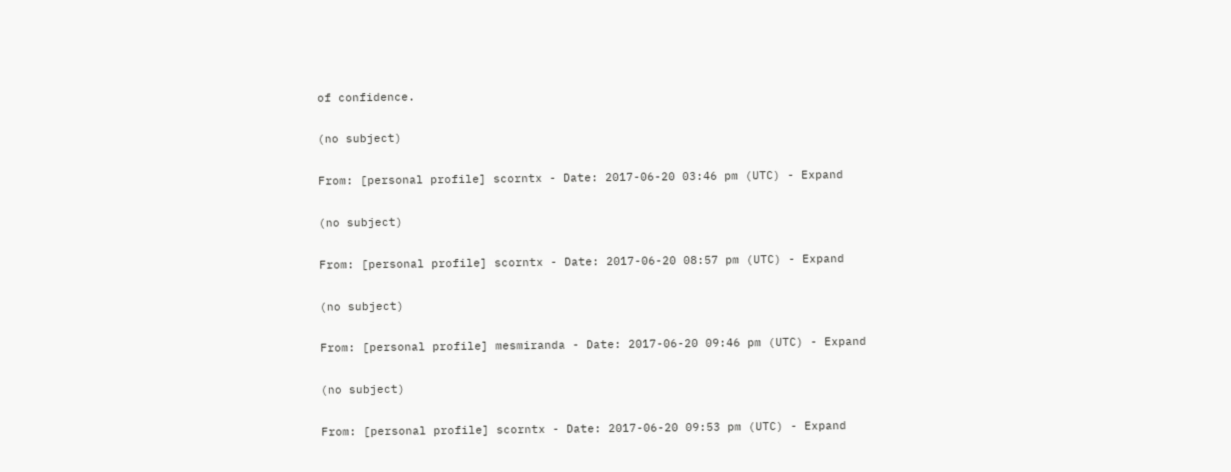of confidence.

(no subject)

From: [personal profile] scorntx - Date: 2017-06-20 03:46 pm (UTC) - Expand

(no subject)

From: [personal profile] scorntx - Date: 2017-06-20 08:57 pm (UTC) - Expand

(no subject)

From: [personal profile] mesmiranda - Date: 2017-06-20 09:46 pm (UTC) - Expand

(no subject)

From: [personal profile] scorntx - Date: 2017-06-20 09:53 pm (UTC) - Expand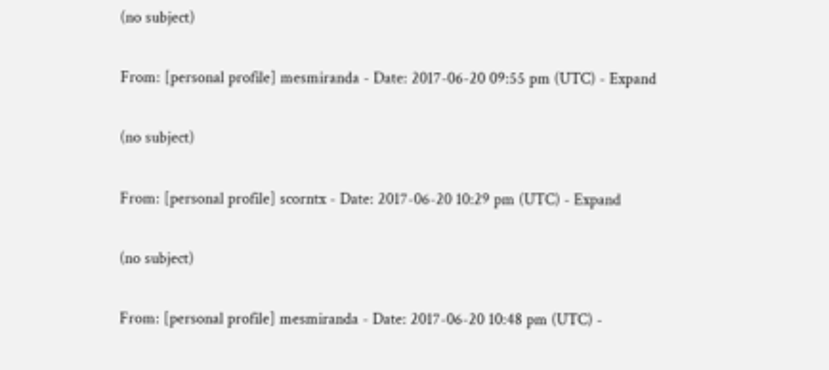(no subject)

From: [personal profile] mesmiranda - Date: 2017-06-20 09:55 pm (UTC) - Expand

(no subject)

From: [personal profile] scorntx - Date: 2017-06-20 10:29 pm (UTC) - Expand

(no subject)

From: [personal profile] mesmiranda - Date: 2017-06-20 10:48 pm (UTC) -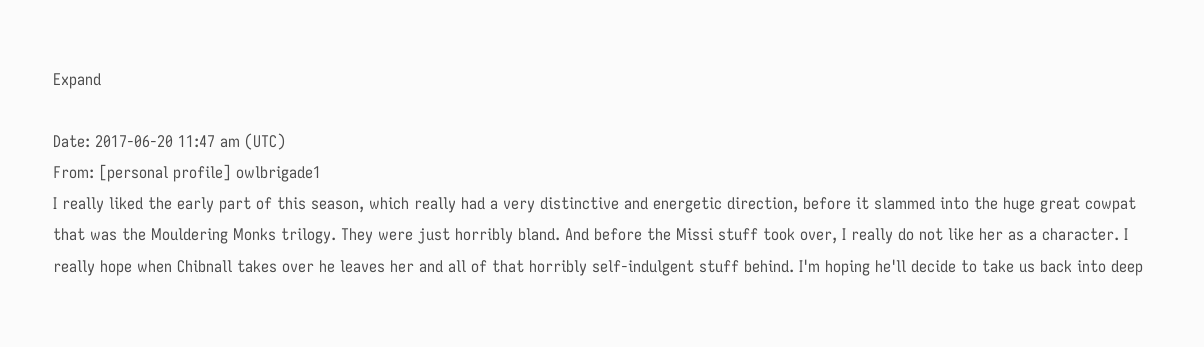Expand

Date: 2017-06-20 11:47 am (UTC)
From: [personal profile] owlbrigade1
I really liked the early part of this season, which really had a very distinctive and energetic direction, before it slammed into the huge great cowpat that was the Mouldering Monks trilogy. They were just horribly bland. And before the Missi stuff took over, I really do not like her as a character. I really hope when Chibnall takes over he leaves her and all of that horribly self-indulgent stuff behind. I'm hoping he'll decide to take us back into deep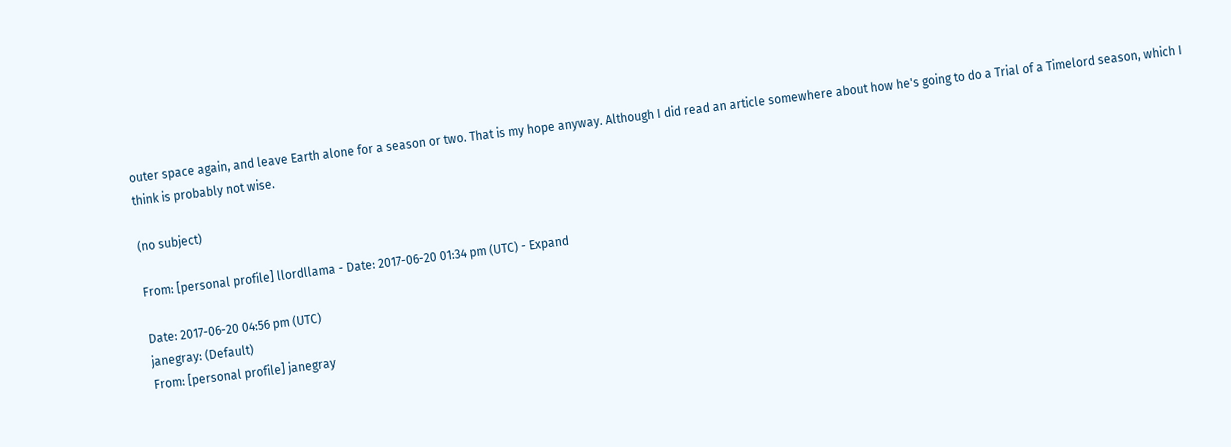outer space again, and leave Earth alone for a season or two. That is my hope anyway. Although I did read an article somewhere about how he's going to do a Trial of a Timelord season, which I think is probably not wise.

(no subject)

From: [personal profile] llordllama - Date: 2017-06-20 01:34 pm (UTC) - Expand

Date: 2017-06-20 04:56 pm (UTC)
janegray: (Default)
From: [personal profile] janegray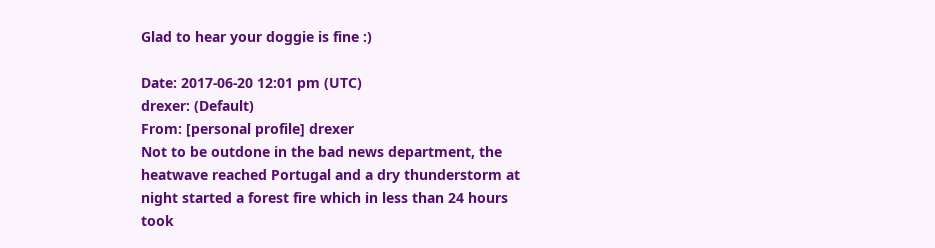Glad to hear your doggie is fine :)

Date: 2017-06-20 12:01 pm (UTC)
drexer: (Default)
From: [personal profile] drexer
Not to be outdone in the bad news department, the heatwave reached Portugal and a dry thunderstorm at night started a forest fire which in less than 24 hours took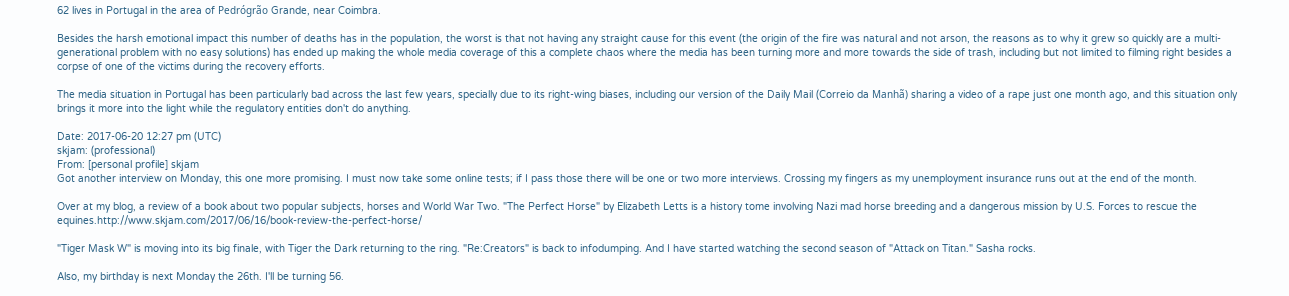62 lives in Portugal in the area of Pedrógrão Grande, near Coimbra.

Besides the harsh emotional impact this number of deaths has in the population, the worst is that not having any straight cause for this event (the origin of the fire was natural and not arson, the reasons as to why it grew so quickly are a multi-generational problem with no easy solutions) has ended up making the whole media coverage of this a complete chaos where the media has been turning more and more towards the side of trash, including but not limited to filming right besides a corpse of one of the victims during the recovery efforts.

The media situation in Portugal has been particularly bad across the last few years, specially due to its right-wing biases, including our version of the Daily Mail (Correio da Manhã) sharing a video of a rape just one month ago, and this situation only brings it more into the light while the regulatory entities don't do anything.

Date: 2017-06-20 12:27 pm (UTC)
skjam: (professional)
From: [personal profile] skjam
Got another interview on Monday, this one more promising. I must now take some online tests; if I pass those there will be one or two more interviews. Crossing my fingers as my unemployment insurance runs out at the end of the month.

Over at my blog, a review of a book about two popular subjects, horses and World War Two. "The Perfect Horse" by Elizabeth Letts is a history tome involving Nazi mad horse breeding and a dangerous mission by U.S. Forces to rescue the equines.http://www.skjam.com/2017/06/16/book-review-the-perfect-horse/

"Tiger Mask W" is moving into its big finale, with Tiger the Dark returning to the ring. "Re:Creators" is back to infodumping. And I have started watching the second season of "Attack on Titan." Sasha rocks.

Also, my birthday is next Monday the 26th. I'll be turning 56.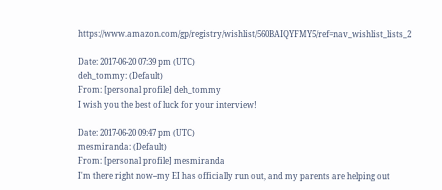https://www.amazon.com/gp/registry/wishlist/560BAIQYFMY5/ref=nav_wishlist_lists_2

Date: 2017-06-20 07:39 pm (UTC)
deh_tommy: (Default)
From: [personal profile] deh_tommy
I wish you the best of luck for your interview!

Date: 2017-06-20 09:47 pm (UTC)
mesmiranda: (Default)
From: [personal profile] mesmiranda
I'm there right now--my EI has officially run out, and my parents are helping out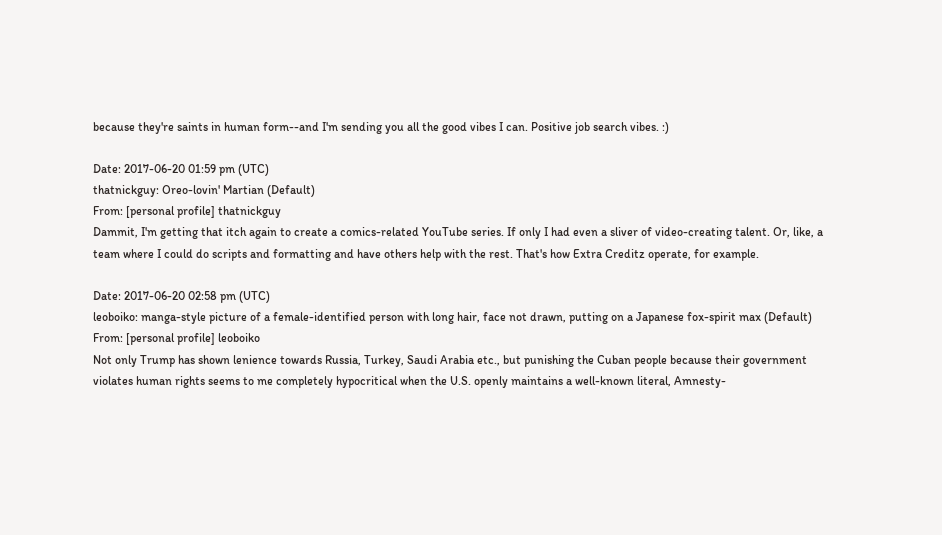because they're saints in human form--and I'm sending you all the good vibes I can. Positive job search vibes. :)

Date: 2017-06-20 01:59 pm (UTC)
thatnickguy: Oreo-lovin' Martian (Default)
From: [personal profile] thatnickguy
Dammit, I'm getting that itch again to create a comics-related YouTube series. If only I had even a sliver of video-creating talent. Or, like, a team where I could do scripts and formatting and have others help with the rest. That's how Extra Creditz operate, for example.

Date: 2017-06-20 02:58 pm (UTC)
leoboiko: manga-style picture of a female-identified person with long hair, face not drawn, putting on a Japanese fox-spirit max (Default)
From: [personal profile] leoboiko
Not only Trump has shown lenience towards Russia, Turkey, Saudi Arabia etc., but punishing the Cuban people because their government violates human rights seems to me completely hypocritical when the U.S. openly maintains a well-known literal, Amnesty-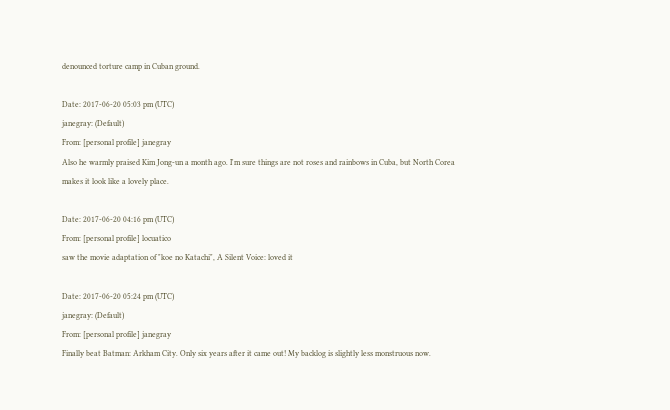denounced torture camp in Cuban ground.

Date: 2017-06-20 05:03 pm (UTC)
janegray: (Default)
From: [personal profile] janegray
Also he warmly praised Kim Jong-un a month ago. I'm sure things are not roses and rainbows in Cuba, but North Corea makes it look like a lovely place.

Date: 2017-06-20 04:16 pm (UTC)
From: [personal profile] locuatico
saw the movie adaptation of "koe no Katachi", A Silent Voice: loved it

Date: 2017-06-20 05:24 pm (UTC)
janegray: (Default)
From: [personal profile] janegray
Finally beat Batman: Arkham City. Only six years after it came out! My backlog is slightly less monstruous now.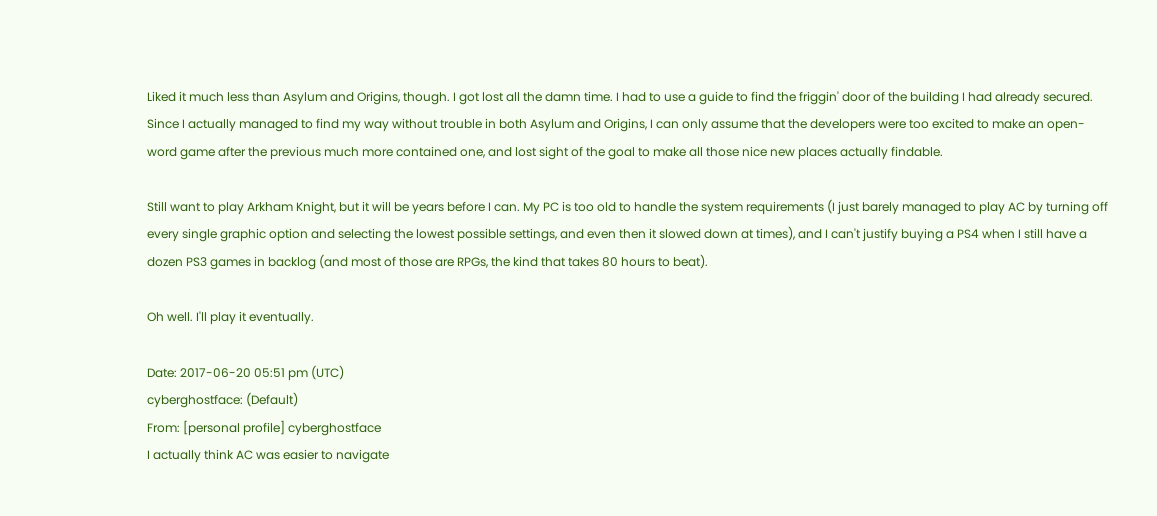Liked it much less than Asylum and Origins, though. I got lost all the damn time. I had to use a guide to find the friggin' door of the building I had already secured. Since I actually managed to find my way without trouble in both Asylum and Origins, I can only assume that the developers were too excited to make an open-word game after the previous much more contained one, and lost sight of the goal to make all those nice new places actually findable.

Still want to play Arkham Knight, but it will be years before I can. My PC is too old to handle the system requirements (I just barely managed to play AC by turning off every single graphic option and selecting the lowest possible settings, and even then it slowed down at times), and I can't justify buying a PS4 when I still have a dozen PS3 games in backlog (and most of those are RPGs, the kind that takes 80 hours to beat).

Oh well. I'll play it eventually.

Date: 2017-06-20 05:51 pm (UTC)
cyberghostface: (Default)
From: [personal profile] cyberghostface
I actually think AC was easier to navigate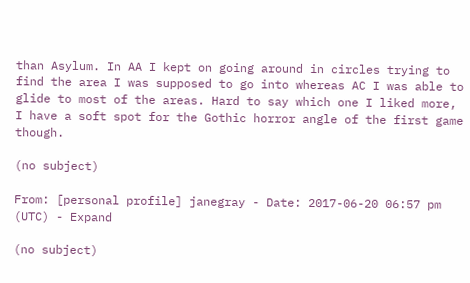than Asylum. In AA I kept on going around in circles trying to find the area I was supposed to go into whereas AC I was able to glide to most of the areas. Hard to say which one I liked more, I have a soft spot for the Gothic horror angle of the first game though.

(no subject)

From: [personal profile] janegray - Date: 2017-06-20 06:57 pm (UTC) - Expand

(no subject)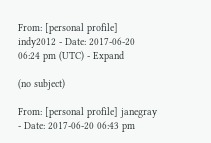From: [personal profile] indy2012 - Date: 2017-06-20 06:24 pm (UTC) - Expand

(no subject)

From: [personal profile] janegray - Date: 2017-06-20 06:43 pm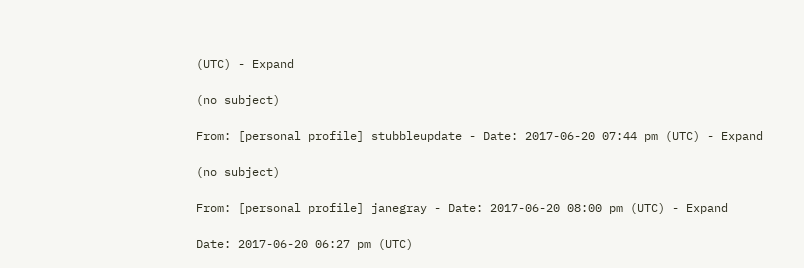(UTC) - Expand

(no subject)

From: [personal profile] stubbleupdate - Date: 2017-06-20 07:44 pm (UTC) - Expand

(no subject)

From: [personal profile] janegray - Date: 2017-06-20 08:00 pm (UTC) - Expand

Date: 2017-06-20 06:27 pm (UTC)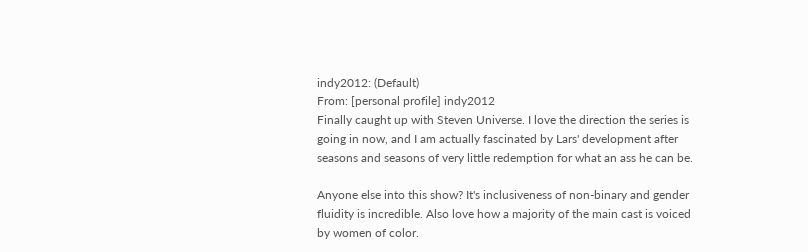indy2012: (Default)
From: [personal profile] indy2012
Finally caught up with Steven Universe. I love the direction the series is going in now, and I am actually fascinated by Lars' development after seasons and seasons of very little redemption for what an ass he can be.

Anyone else into this show? It's inclusiveness of non-binary and gender fluidity is incredible. Also love how a majority of the main cast is voiced by women of color.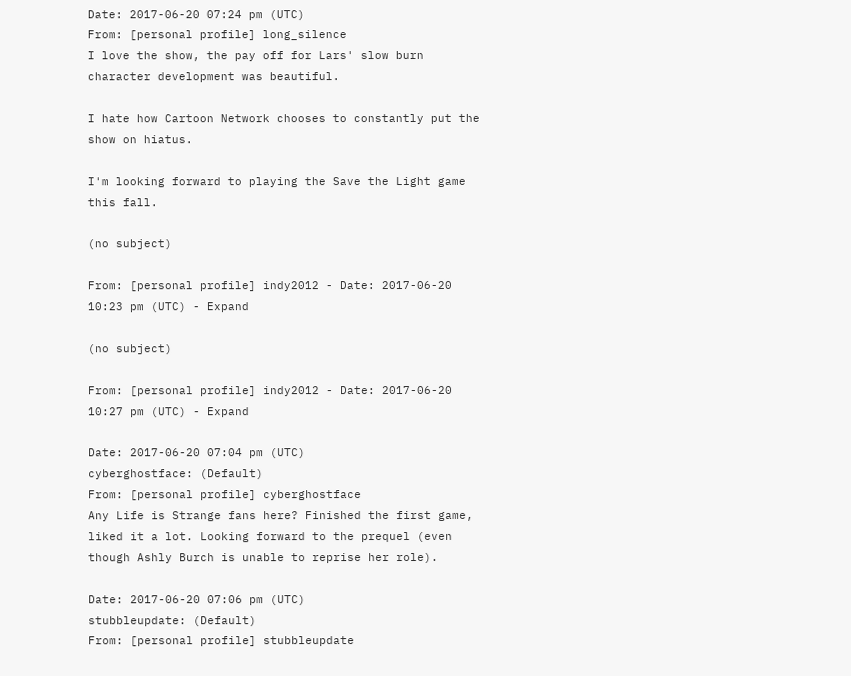Date: 2017-06-20 07:24 pm (UTC)
From: [personal profile] long_silence
I love the show, the pay off for Lars' slow burn character development was beautiful.

I hate how Cartoon Network chooses to constantly put the show on hiatus.

I'm looking forward to playing the Save the Light game this fall.

(no subject)

From: [personal profile] indy2012 - Date: 2017-06-20 10:23 pm (UTC) - Expand

(no subject)

From: [personal profile] indy2012 - Date: 2017-06-20 10:27 pm (UTC) - Expand

Date: 2017-06-20 07:04 pm (UTC)
cyberghostface: (Default)
From: [personal profile] cyberghostface
Any Life is Strange fans here? Finished the first game, liked it a lot. Looking forward to the prequel (even though Ashly Burch is unable to reprise her role).

Date: 2017-06-20 07:06 pm (UTC)
stubbleupdate: (Default)
From: [personal profile] stubbleupdate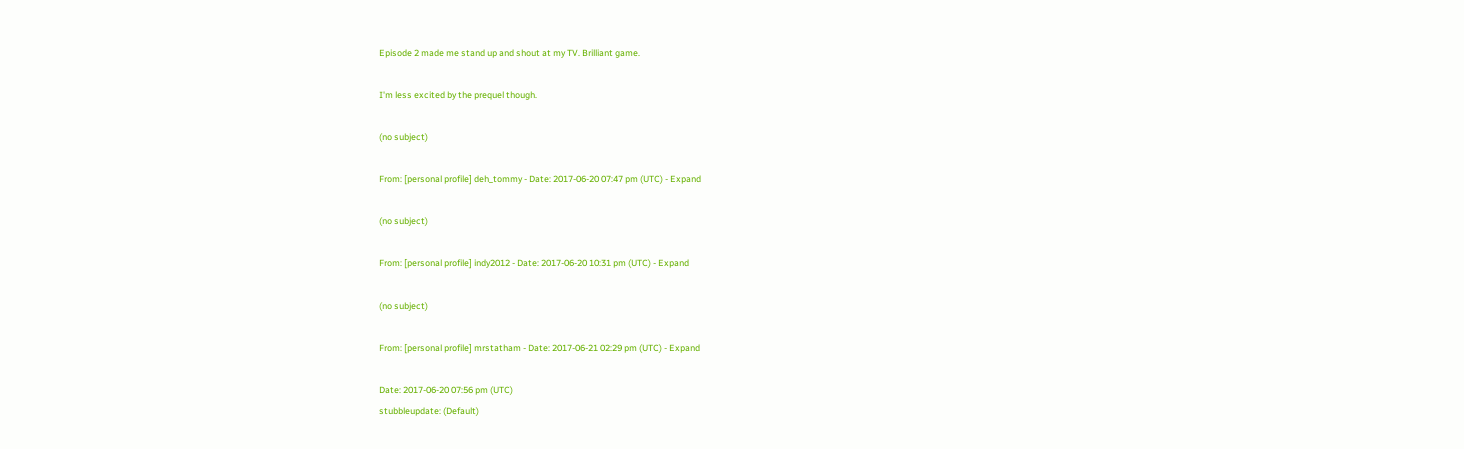Episode 2 made me stand up and shout at my TV. Brilliant game.

I'm less excited by the prequel though.

(no subject)

From: [personal profile] deh_tommy - Date: 2017-06-20 07:47 pm (UTC) - Expand

(no subject)

From: [personal profile] indy2012 - Date: 2017-06-20 10:31 pm (UTC) - Expand

(no subject)

From: [personal profile] mrstatham - Date: 2017-06-21 02:29 pm (UTC) - Expand

Date: 2017-06-20 07:56 pm (UTC)
stubbleupdate: (Default)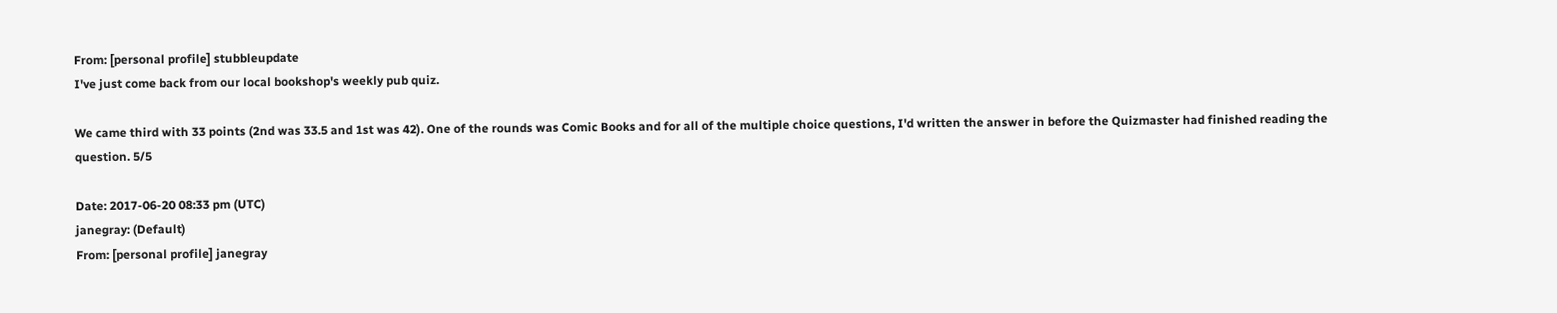From: [personal profile] stubbleupdate
I've just come back from our local bookshop's weekly pub quiz.

We came third with 33 points (2nd was 33.5 and 1st was 42). One of the rounds was Comic Books and for all of the multiple choice questions, I'd written the answer in before the Quizmaster had finished reading the question. 5/5

Date: 2017-06-20 08:33 pm (UTC)
janegray: (Default)
From: [personal profile] janegray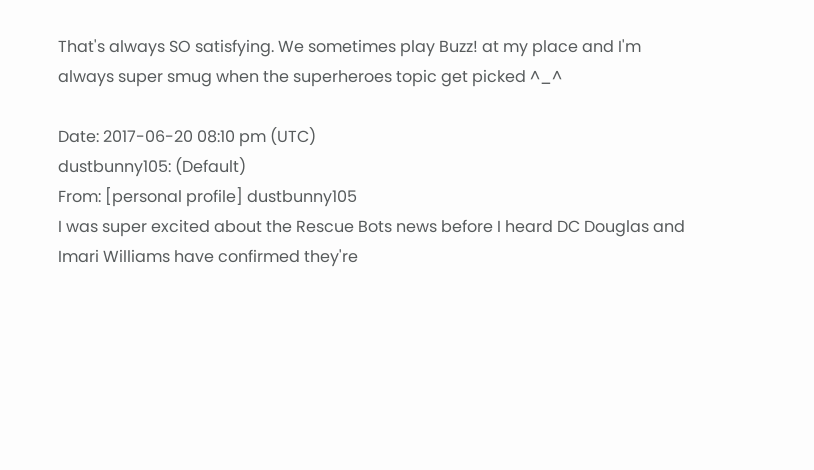That's always SO satisfying. We sometimes play Buzz! at my place and I'm always super smug when the superheroes topic get picked ^_^

Date: 2017-06-20 08:10 pm (UTC)
dustbunny105: (Default)
From: [personal profile] dustbunny105
I was super excited about the Rescue Bots news before I heard DC Douglas and Imari Williams have confirmed they're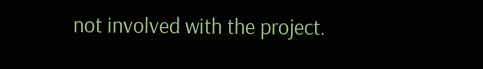not involved with the project.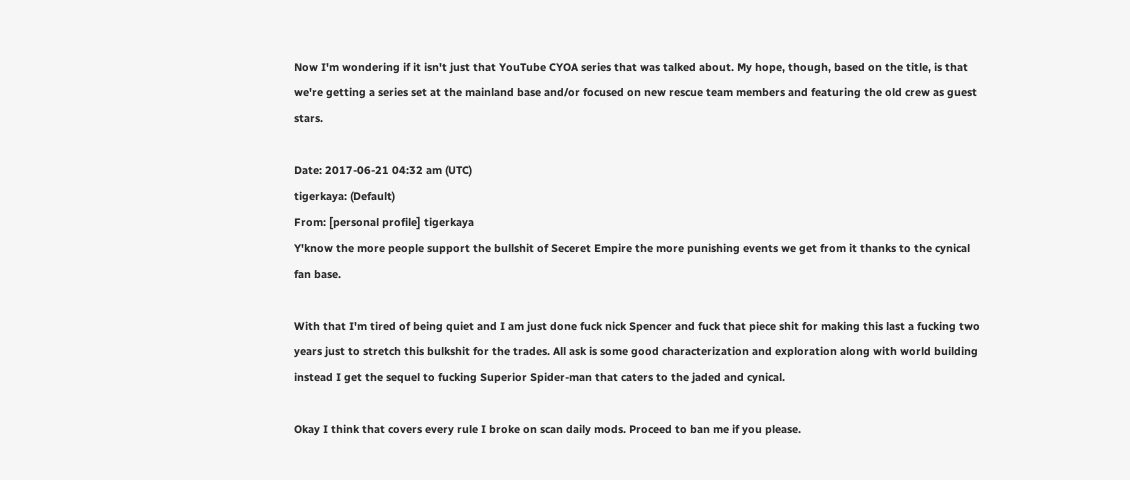Now I'm wondering if it isn't just that YouTube CYOA series that was talked about. My hope, though, based on the title, is that we're getting a series set at the mainland base and/or focused on new rescue team members and featuring the old crew as guest stars.

Date: 2017-06-21 04:32 am (UTC)
tigerkaya: (Default)
From: [personal profile] tigerkaya
Y'know the more people support the bullshit of Seceret Empire the more punishing events we get from it thanks to the cynical fan base.

With that I'm tired of being quiet and I am just done fuck nick Spencer and fuck that piece shit for making this last a fucking two years just to stretch this bulkshit for the trades. All ask is some good characterization and exploration along with world building instead I get the sequel to fucking Superior Spider-man that caters to the jaded and cynical.

Okay I think that covers every rule I broke on scan daily mods. Proceed to ban me if you please.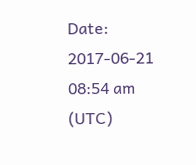Date: 2017-06-21 08:54 am (UTC)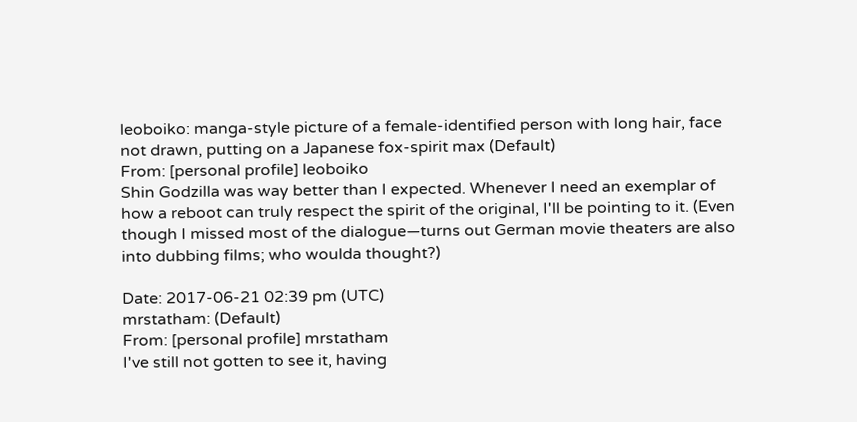leoboiko: manga-style picture of a female-identified person with long hair, face not drawn, putting on a Japanese fox-spirit max (Default)
From: [personal profile] leoboiko
Shin Godzilla was way better than I expected. Whenever I need an exemplar of how a reboot can truly respect the spirit of the original, I'll be pointing to it. (Even though I missed most of the dialogue—turns out German movie theaters are also into dubbing films; who woulda thought?)

Date: 2017-06-21 02:39 pm (UTC)
mrstatham: (Default)
From: [personal profile] mrstatham
I've still not gotten to see it, having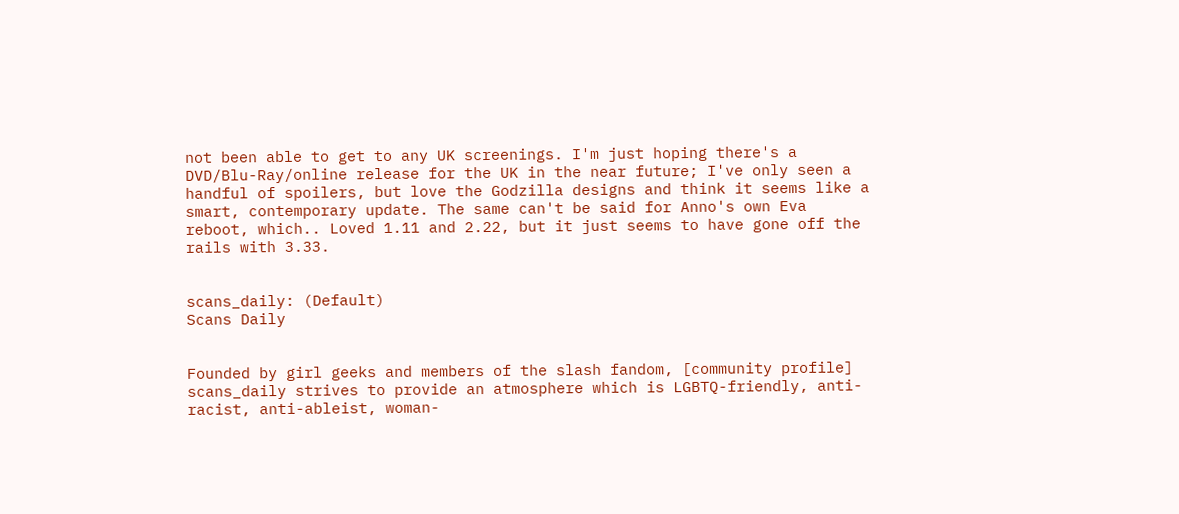not been able to get to any UK screenings. I'm just hoping there's a DVD/Blu-Ray/online release for the UK in the near future; I've only seen a handful of spoilers, but love the Godzilla designs and think it seems like a smart, contemporary update. The same can't be said for Anno's own Eva reboot, which.. Loved 1.11 and 2.22, but it just seems to have gone off the rails with 3.33.


scans_daily: (Default)
Scans Daily


Founded by girl geeks and members of the slash fandom, [community profile] scans_daily strives to provide an atmosphere which is LGBTQ-friendly, anti-racist, anti-ableist, woman-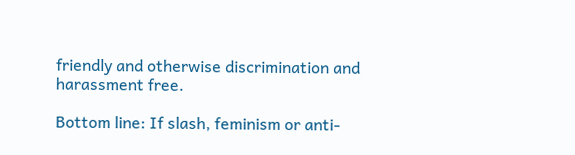friendly and otherwise discrimination and harassment free.

Bottom line: If slash, feminism or anti-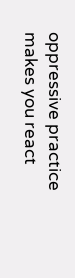oppressive practice makes you react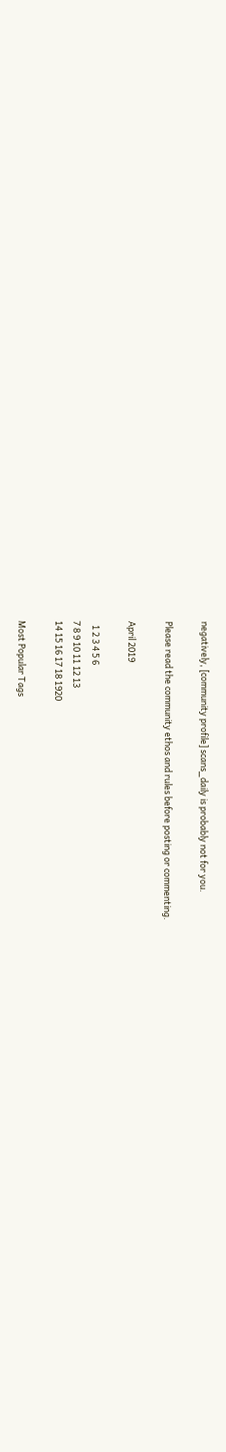negatively, [community profile] scans_daily is probably not for you.

Please read the community ethos and rules before posting or commenting.

April 2019

  1 2 3 4 5 6
7 8 9 10 11 12 13
14 15 16 17 18 1920

Most Popular Tags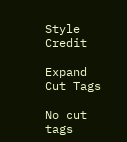Style Credit

Expand Cut Tags

No cut tags